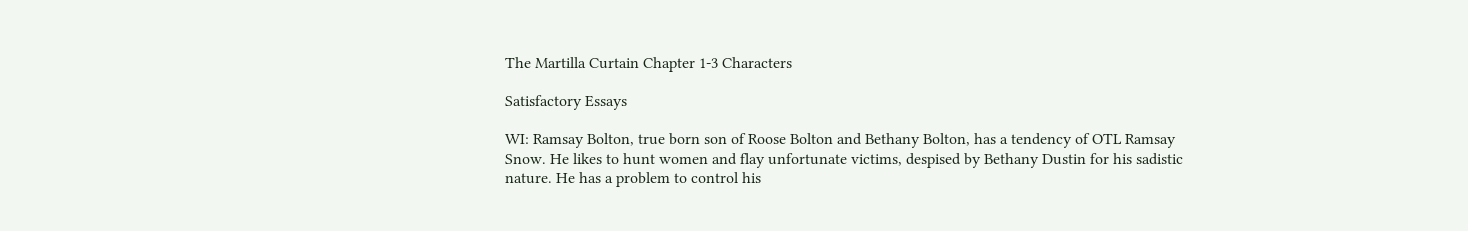The Martilla Curtain Chapter 1-3 Characters

Satisfactory Essays

WI: Ramsay Bolton, true born son of Roose Bolton and Bethany Bolton, has a tendency of OTL Ramsay Snow. He likes to hunt women and flay unfortunate victims, despised by Bethany Dustin for his sadistic nature. He has a problem to control his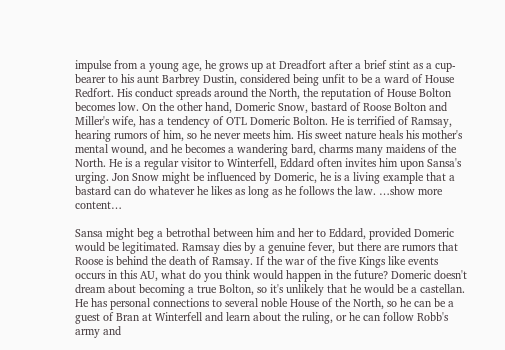impulse from a young age, he grows up at Dreadfort after a brief stint as a cup-bearer to his aunt Barbrey Dustin, considered being unfit to be a ward of House Redfort. His conduct spreads around the North, the reputation of House Bolton becomes low. On the other hand, Domeric Snow, bastard of Roose Bolton and Miller's wife, has a tendency of OTL Domeric Bolton. He is terrified of Ramsay, hearing rumors of him, so he never meets him. His sweet nature heals his mother's mental wound, and he becomes a wandering bard, charms many maidens of the North. He is a regular visitor to Winterfell, Eddard often invites him upon Sansa's urging. Jon Snow might be influenced by Domeric, he is a living example that a bastard can do whatever he likes as long as he follows the law. …show more content…

Sansa might beg a betrothal between him and her to Eddard, provided Domeric would be legitimated. Ramsay dies by a genuine fever, but there are rumors that Roose is behind the death of Ramsay. If the war of the five Kings like events occurs in this AU, what do you think would happen in the future? Domeric doesn't dream about becoming a true Bolton, so it's unlikely that he would be a castellan. He has personal connections to several noble House of the North, so he can be a guest of Bran at Winterfell and learn about the ruling, or he can follow Robb's army and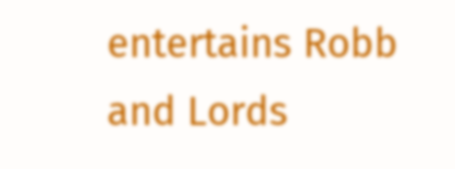entertains Robb and Lords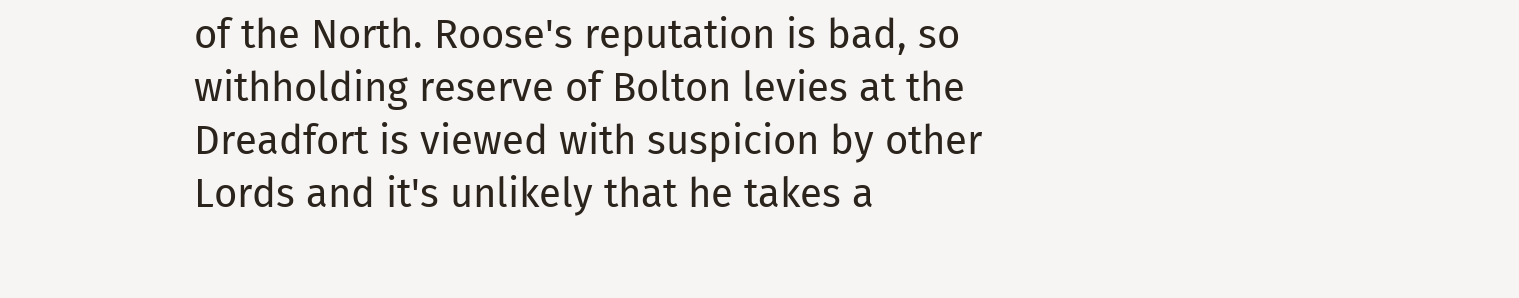of the North. Roose's reputation is bad, so withholding reserve of Bolton levies at the Dreadfort is viewed with suspicion by other Lords and it's unlikely that he takes a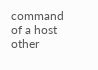command of a host other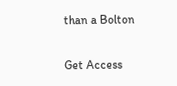than a Bolton

Get Access